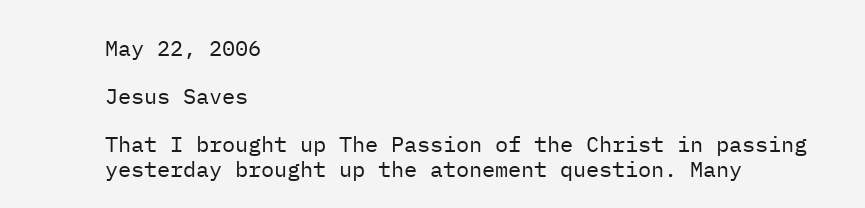May 22, 2006

Jesus Saves

That I brought up The Passion of the Christ in passing yesterday brought up the atonement question. Many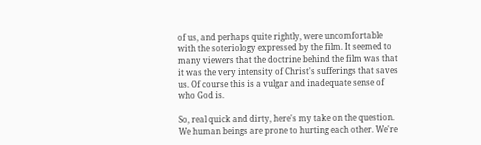of us, and perhaps quite rightly, were uncomfortable with the soteriology expressed by the film. It seemed to many viewers that the doctrine behind the film was that it was the very intensity of Christ's sufferings that saves us. Of course this is a vulgar and inadequate sense of who God is.

So, real quick and dirty, here's my take on the question. We human beings are prone to hurting each other. We're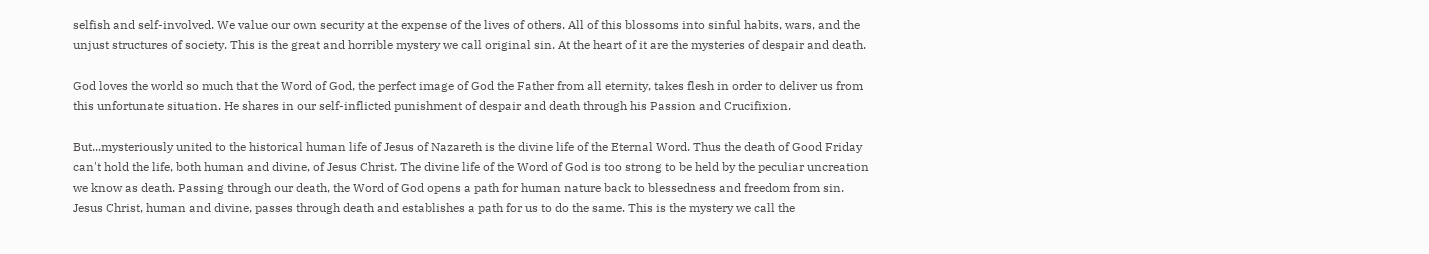selfish and self-involved. We value our own security at the expense of the lives of others. All of this blossoms into sinful habits, wars, and the unjust structures of society. This is the great and horrible mystery we call original sin. At the heart of it are the mysteries of despair and death.

God loves the world so much that the Word of God, the perfect image of God the Father from all eternity, takes flesh in order to deliver us from this unfortunate situation. He shares in our self-inflicted punishment of despair and death through his Passion and Crucifixion.

But...mysteriously united to the historical human life of Jesus of Nazareth is the divine life of the Eternal Word. Thus the death of Good Friday can't hold the life, both human and divine, of Jesus Christ. The divine life of the Word of God is too strong to be held by the peculiar uncreation we know as death. Passing through our death, the Word of God opens a path for human nature back to blessedness and freedom from sin. Jesus Christ, human and divine, passes through death and establishes a path for us to do the same. This is the mystery we call the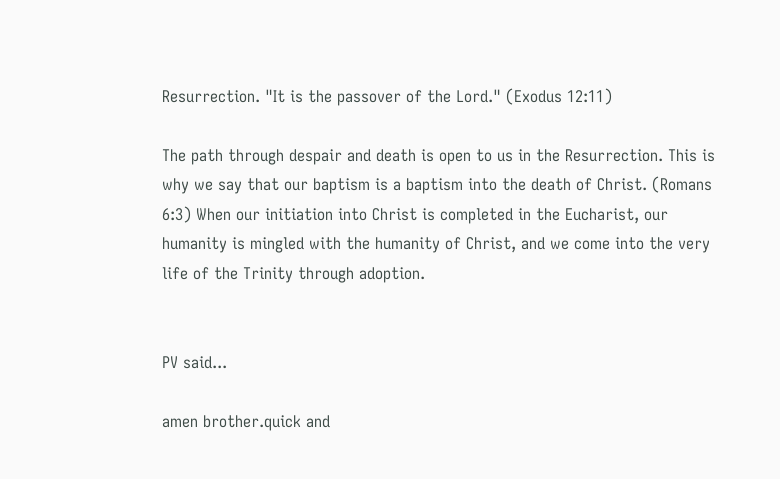Resurrection. "It is the passover of the Lord." (Exodus 12:11)

The path through despair and death is open to us in the Resurrection. This is why we say that our baptism is a baptism into the death of Christ. (Romans 6:3) When our initiation into Christ is completed in the Eucharist, our humanity is mingled with the humanity of Christ, and we come into the very life of the Trinity through adoption.


PV said...

amen brother.quick and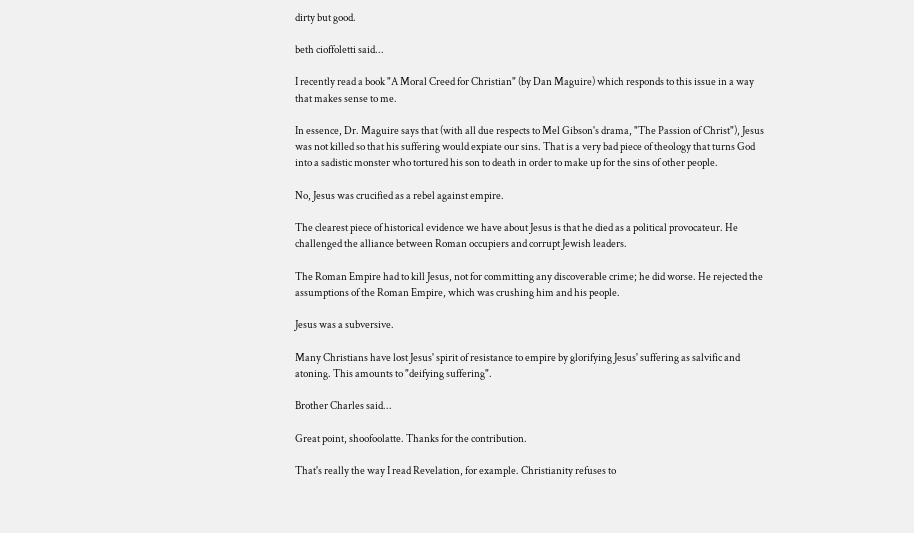dirty but good.

beth cioffoletti said...

I recently read a book "A Moral Creed for Christian" (by Dan Maguire) which responds to this issue in a way that makes sense to me.

In essence, Dr. Maguire says that (with all due respects to Mel Gibson's drama, "The Passion of Christ"), Jesus was not killed so that his suffering would expiate our sins. That is a very bad piece of theology that turns God into a sadistic monster who tortured his son to death in order to make up for the sins of other people.

No, Jesus was crucified as a rebel against empire.

The clearest piece of historical evidence we have about Jesus is that he died as a political provocateur. He challenged the alliance between Roman occupiers and corrupt Jewish leaders.

The Roman Empire had to kill Jesus, not for committing any discoverable crime; he did worse. He rejected the assumptions of the Roman Empire, which was crushing him and his people.

Jesus was a subversive.

Many Christians have lost Jesus' spirit of resistance to empire by glorifying Jesus' suffering as salvific and atoning. This amounts to "deifying suffering".

Brother Charles said...

Great point, shoofoolatte. Thanks for the contribution.

That's really the way I read Revelation, for example. Christianity refuses to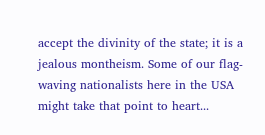accept the divinity of the state; it is a jealous montheism. Some of our flag-waving nationalists here in the USA might take that point to heart...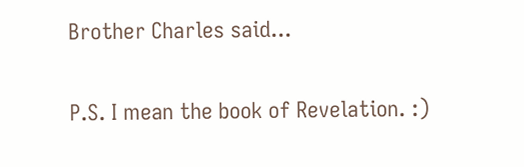Brother Charles said...

P.S. I mean the book of Revelation. :)